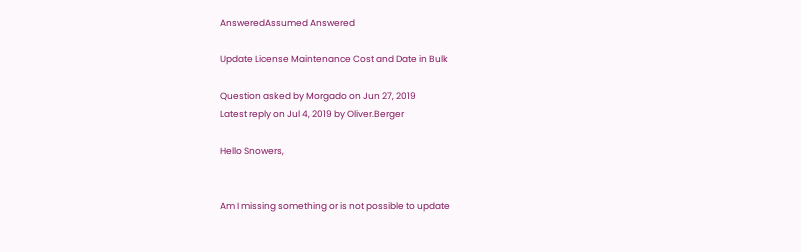AnsweredAssumed Answered

Update License Maintenance Cost and Date in Bulk

Question asked by Morgado on Jun 27, 2019
Latest reply on Jul 4, 2019 by Oliver.Berger

Hello Snowers,


Am I missing something or is not possible to update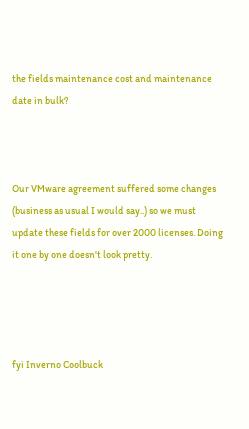the fields maintenance cost and maintenance date in bulk?



Our VMware agreement suffered some changes (business as usual I would say..) so we must update these fields for over 2000 licenses. Doing it one by one doesn't look pretty.




fyi Inverno Coolbuck